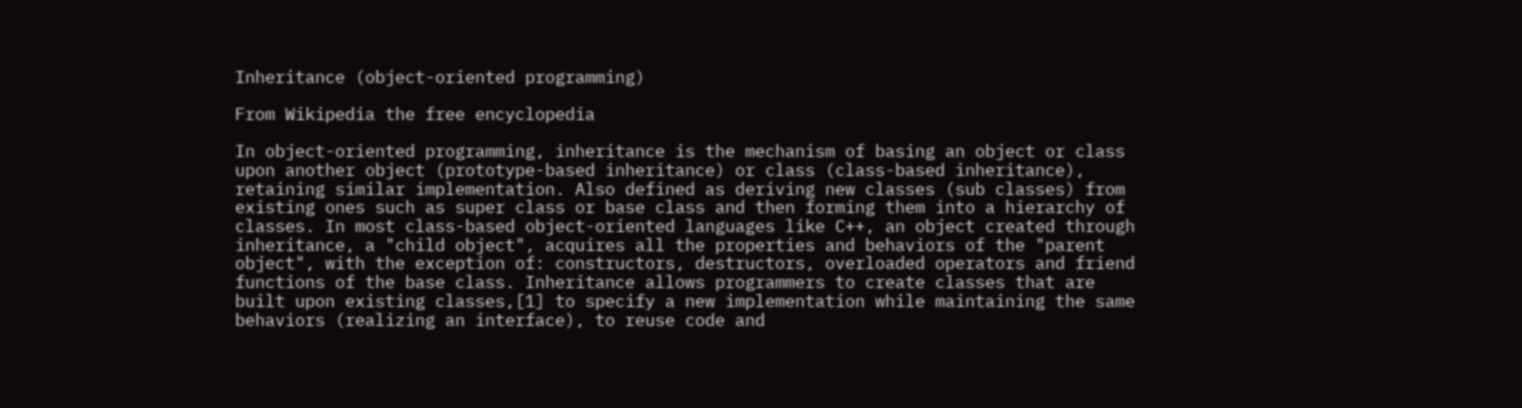Inheritance (object-oriented programming)

From Wikipedia the free encyclopedia

In object-oriented programming, inheritance is the mechanism of basing an object or class upon another object (prototype-based inheritance) or class (class-based inheritance), retaining similar implementation. Also defined as deriving new classes (sub classes) from existing ones such as super class or base class and then forming them into a hierarchy of classes. In most class-based object-oriented languages like C++, an object created through inheritance, a "child object", acquires all the properties and behaviors of the "parent object", with the exception of: constructors, destructors, overloaded operators and friend functions of the base class. Inheritance allows programmers to create classes that are built upon existing classes,[1] to specify a new implementation while maintaining the same behaviors (realizing an interface), to reuse code and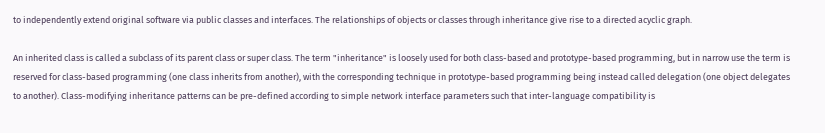to independently extend original software via public classes and interfaces. The relationships of objects or classes through inheritance give rise to a directed acyclic graph.

An inherited class is called a subclass of its parent class or super class. The term "inheritance" is loosely used for both class-based and prototype-based programming, but in narrow use the term is reserved for class-based programming (one class inherits from another), with the corresponding technique in prototype-based programming being instead called delegation (one object delegates to another). Class-modifying inheritance patterns can be pre-defined according to simple network interface parameters such that inter-language compatibility is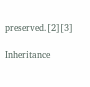preserved.[2][3]

Inheritance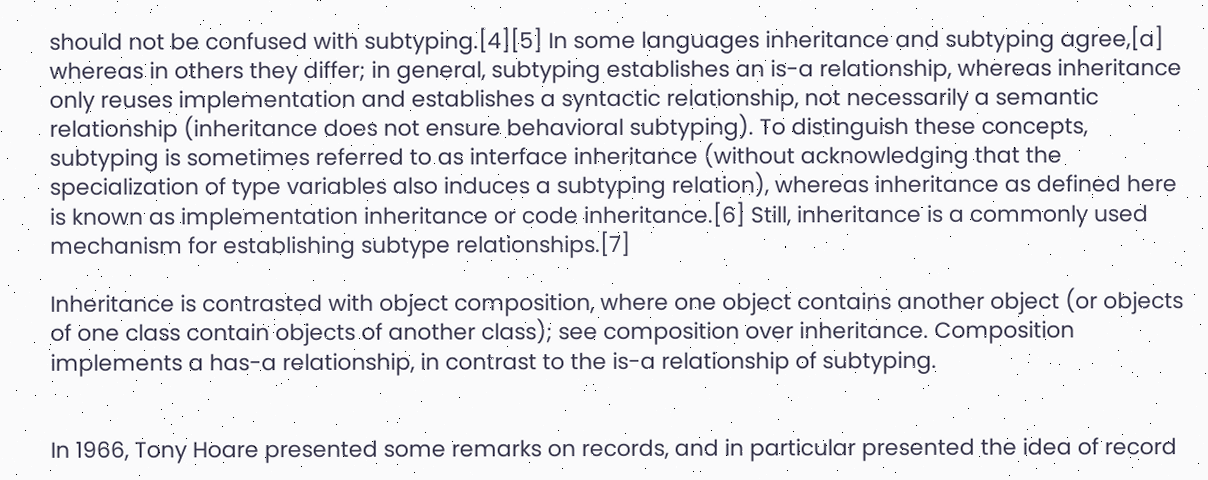should not be confused with subtyping.[4][5] In some languages inheritance and subtyping agree,[a] whereas in others they differ; in general, subtyping establishes an is-a relationship, whereas inheritance only reuses implementation and establishes a syntactic relationship, not necessarily a semantic relationship (inheritance does not ensure behavioral subtyping). To distinguish these concepts, subtyping is sometimes referred to as interface inheritance (without acknowledging that the specialization of type variables also induces a subtyping relation), whereas inheritance as defined here is known as implementation inheritance or code inheritance.[6] Still, inheritance is a commonly used mechanism for establishing subtype relationships.[7]

Inheritance is contrasted with object composition, where one object contains another object (or objects of one class contain objects of another class); see composition over inheritance. Composition implements a has-a relationship, in contrast to the is-a relationship of subtyping.


In 1966, Tony Hoare presented some remarks on records, and in particular presented the idea of record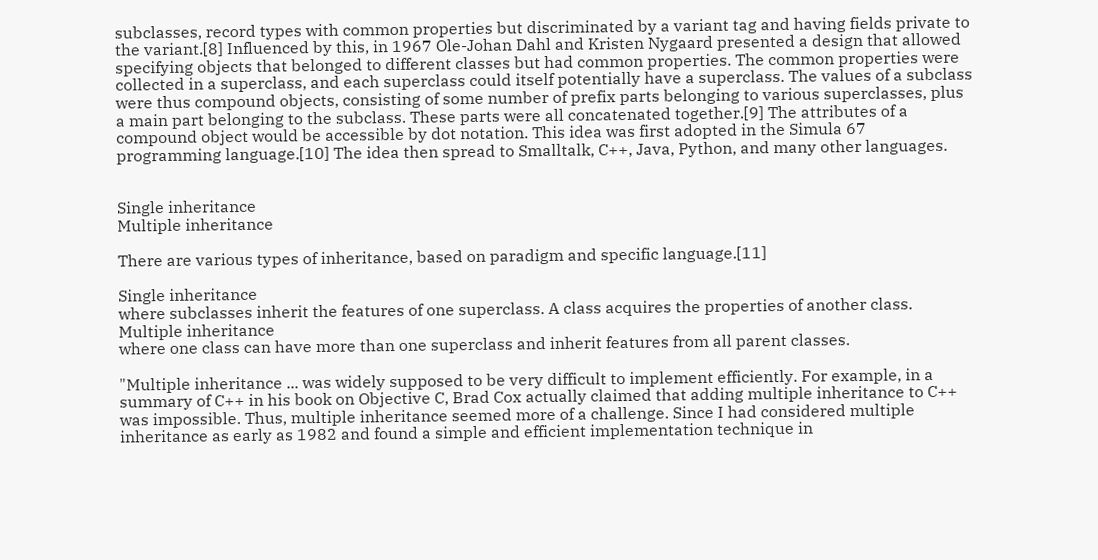subclasses, record types with common properties but discriminated by a variant tag and having fields private to the variant.[8] Influenced by this, in 1967 Ole-Johan Dahl and Kristen Nygaard presented a design that allowed specifying objects that belonged to different classes but had common properties. The common properties were collected in a superclass, and each superclass could itself potentially have a superclass. The values of a subclass were thus compound objects, consisting of some number of prefix parts belonging to various superclasses, plus a main part belonging to the subclass. These parts were all concatenated together.[9] The attributes of a compound object would be accessible by dot notation. This idea was first adopted in the Simula 67 programming language.[10] The idea then spread to Smalltalk, C++, Java, Python, and many other languages.


Single inheritance
Multiple inheritance

There are various types of inheritance, based on paradigm and specific language.[11]

Single inheritance
where subclasses inherit the features of one superclass. A class acquires the properties of another class.
Multiple inheritance
where one class can have more than one superclass and inherit features from all parent classes.

"Multiple inheritance ... was widely supposed to be very difficult to implement efficiently. For example, in a summary of C++ in his book on Objective C, Brad Cox actually claimed that adding multiple inheritance to C++ was impossible. Thus, multiple inheritance seemed more of a challenge. Since I had considered multiple inheritance as early as 1982 and found a simple and efficient implementation technique in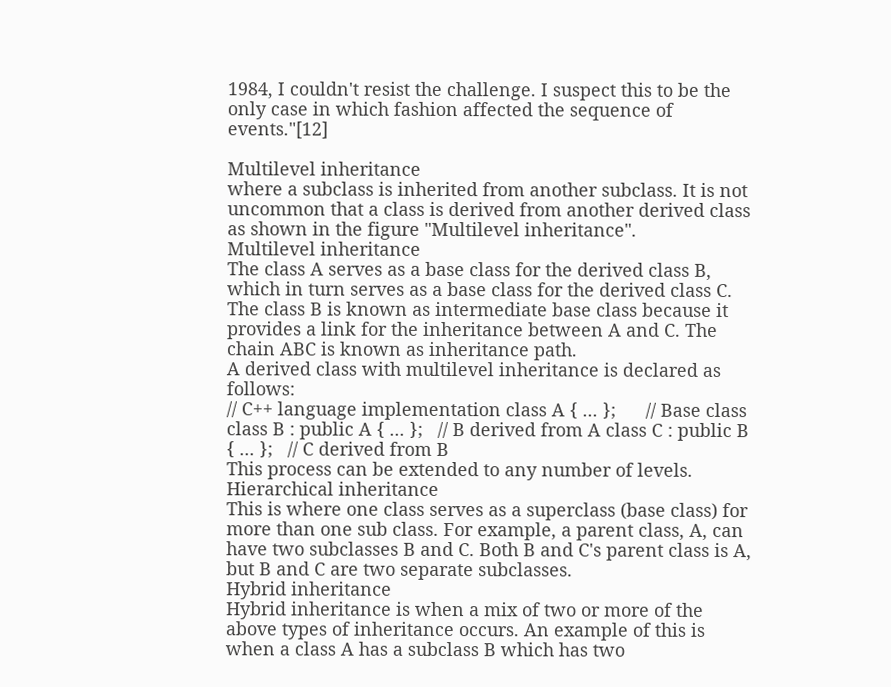1984, I couldn't resist the challenge. I suspect this to be the only case in which fashion affected the sequence of events."[12]

Multilevel inheritance
where a subclass is inherited from another subclass. It is not uncommon that a class is derived from another derived class as shown in the figure "Multilevel inheritance".
Multilevel inheritance
The class A serves as a base class for the derived class B, which in turn serves as a base class for the derived class C. The class B is known as intermediate base class because it provides a link for the inheritance between A and C. The chain ABC is known as inheritance path.
A derived class with multilevel inheritance is declared as follows:
// C++ language implementation class A { ... };      // Base class class B : public A { ... };   // B derived from A class C : public B { ... };   // C derived from B
This process can be extended to any number of levels.
Hierarchical inheritance
This is where one class serves as a superclass (base class) for more than one sub class. For example, a parent class, A, can have two subclasses B and C. Both B and C's parent class is A, but B and C are two separate subclasses.
Hybrid inheritance
Hybrid inheritance is when a mix of two or more of the above types of inheritance occurs. An example of this is when a class A has a subclass B which has two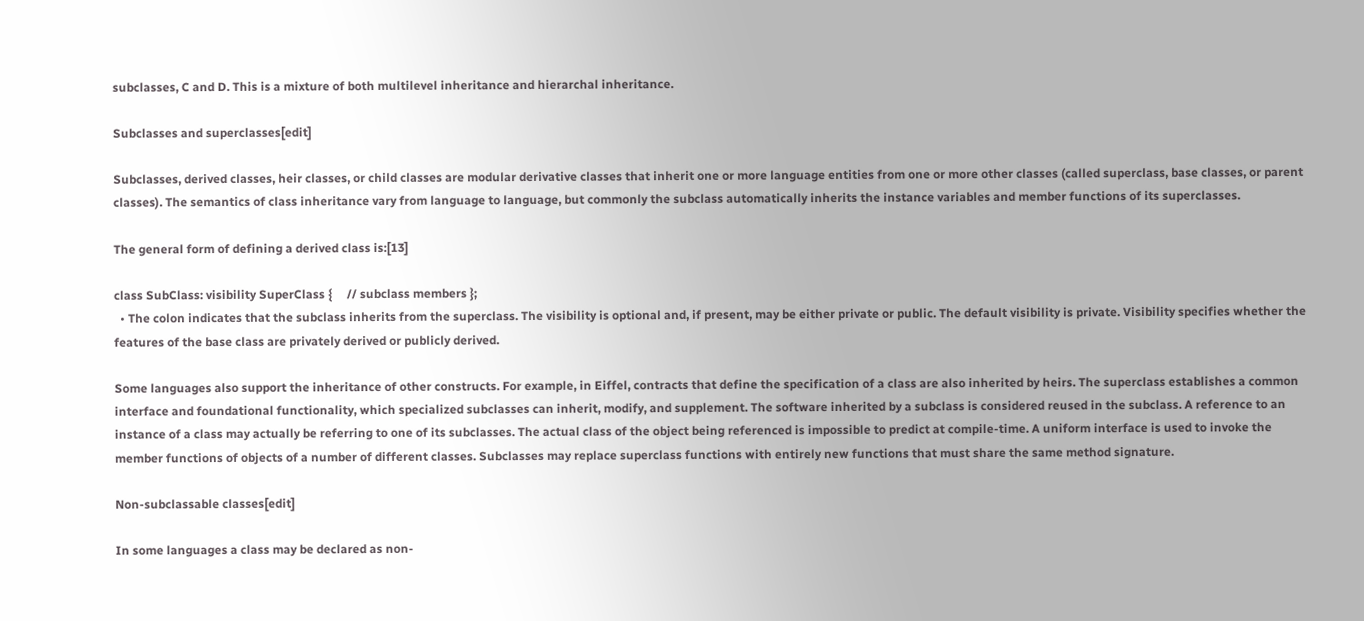subclasses, C and D. This is a mixture of both multilevel inheritance and hierarchal inheritance.

Subclasses and superclasses[edit]

Subclasses, derived classes, heir classes, or child classes are modular derivative classes that inherit one or more language entities from one or more other classes (called superclass, base classes, or parent classes). The semantics of class inheritance vary from language to language, but commonly the subclass automatically inherits the instance variables and member functions of its superclasses.

The general form of defining a derived class is:[13]

class SubClass: visibility SuperClass {     // subclass members };
  • The colon indicates that the subclass inherits from the superclass. The visibility is optional and, if present, may be either private or public. The default visibility is private. Visibility specifies whether the features of the base class are privately derived or publicly derived.

Some languages also support the inheritance of other constructs. For example, in Eiffel, contracts that define the specification of a class are also inherited by heirs. The superclass establishes a common interface and foundational functionality, which specialized subclasses can inherit, modify, and supplement. The software inherited by a subclass is considered reused in the subclass. A reference to an instance of a class may actually be referring to one of its subclasses. The actual class of the object being referenced is impossible to predict at compile-time. A uniform interface is used to invoke the member functions of objects of a number of different classes. Subclasses may replace superclass functions with entirely new functions that must share the same method signature.

Non-subclassable classes[edit]

In some languages a class may be declared as non-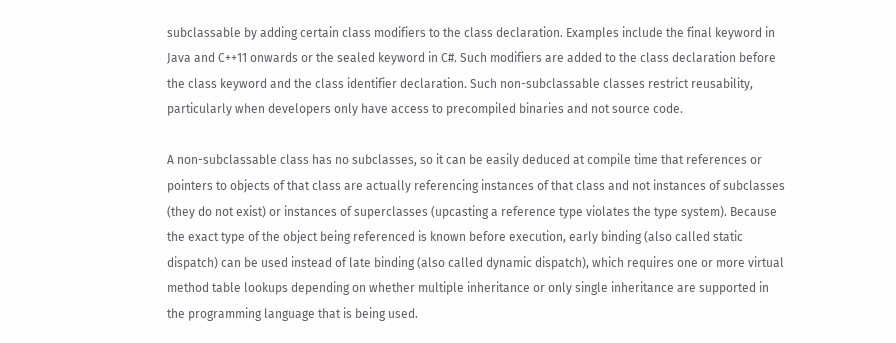subclassable by adding certain class modifiers to the class declaration. Examples include the final keyword in Java and C++11 onwards or the sealed keyword in C#. Such modifiers are added to the class declaration before the class keyword and the class identifier declaration. Such non-subclassable classes restrict reusability, particularly when developers only have access to precompiled binaries and not source code.

A non-subclassable class has no subclasses, so it can be easily deduced at compile time that references or pointers to objects of that class are actually referencing instances of that class and not instances of subclasses (they do not exist) or instances of superclasses (upcasting a reference type violates the type system). Because the exact type of the object being referenced is known before execution, early binding (also called static dispatch) can be used instead of late binding (also called dynamic dispatch), which requires one or more virtual method table lookups depending on whether multiple inheritance or only single inheritance are supported in the programming language that is being used.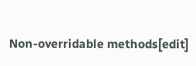Non-overridable methods[edit]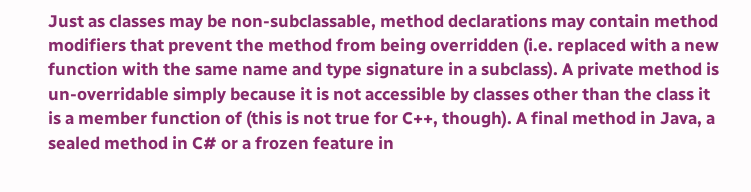Just as classes may be non-subclassable, method declarations may contain method modifiers that prevent the method from being overridden (i.e. replaced with a new function with the same name and type signature in a subclass). A private method is un-overridable simply because it is not accessible by classes other than the class it is a member function of (this is not true for C++, though). A final method in Java, a sealed method in C# or a frozen feature in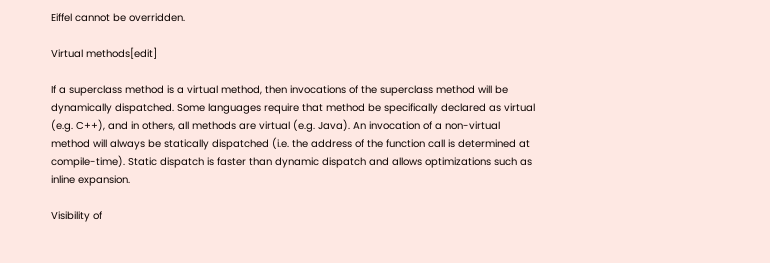Eiffel cannot be overridden.

Virtual methods[edit]

If a superclass method is a virtual method, then invocations of the superclass method will be dynamically dispatched. Some languages require that method be specifically declared as virtual (e.g. C++), and in others, all methods are virtual (e.g. Java). An invocation of a non-virtual method will always be statically dispatched (i.e. the address of the function call is determined at compile-time). Static dispatch is faster than dynamic dispatch and allows optimizations such as inline expansion.

Visibility of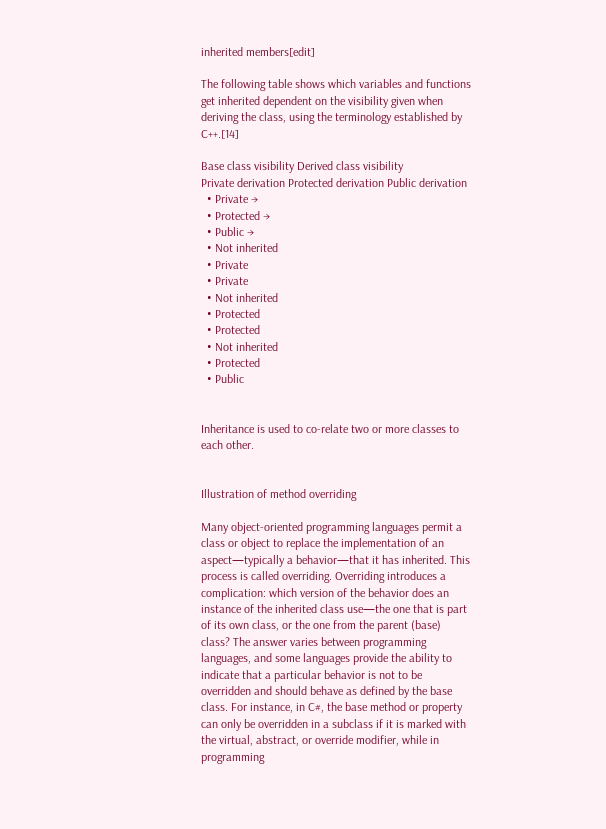inherited members[edit]

The following table shows which variables and functions get inherited dependent on the visibility given when deriving the class, using the terminology established by C++.[14]

Base class visibility Derived class visibility
Private derivation Protected derivation Public derivation
  • Private →
  • Protected →
  • Public →
  • Not inherited
  • Private
  • Private
  • Not inherited
  • Protected
  • Protected
  • Not inherited
  • Protected
  • Public


Inheritance is used to co-relate two or more classes to each other.


Illustration of method overriding

Many object-oriented programming languages permit a class or object to replace the implementation of an aspect—typically a behavior—that it has inherited. This process is called overriding. Overriding introduces a complication: which version of the behavior does an instance of the inherited class use—the one that is part of its own class, or the one from the parent (base) class? The answer varies between programming languages, and some languages provide the ability to indicate that a particular behavior is not to be overridden and should behave as defined by the base class. For instance, in C#, the base method or property can only be overridden in a subclass if it is marked with the virtual, abstract, or override modifier, while in programming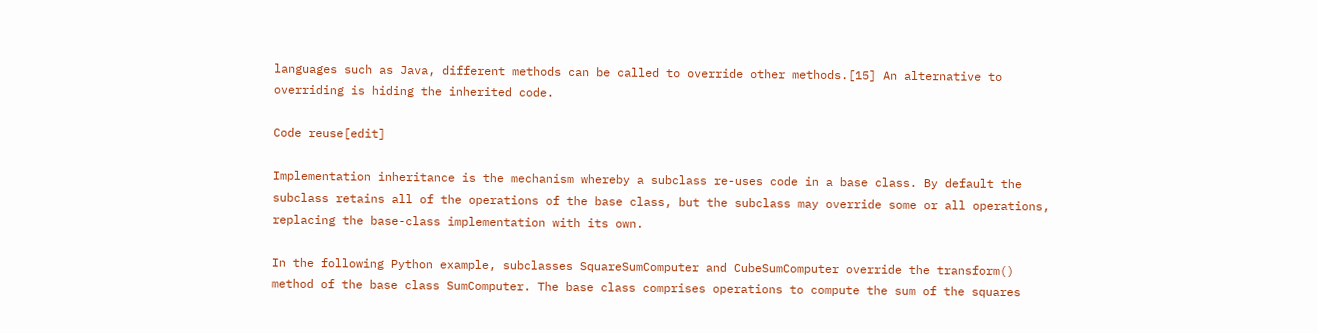languages such as Java, different methods can be called to override other methods.[15] An alternative to overriding is hiding the inherited code.

Code reuse[edit]

Implementation inheritance is the mechanism whereby a subclass re-uses code in a base class. By default the subclass retains all of the operations of the base class, but the subclass may override some or all operations, replacing the base-class implementation with its own.

In the following Python example, subclasses SquareSumComputer and CubeSumComputer override the transform() method of the base class SumComputer. The base class comprises operations to compute the sum of the squares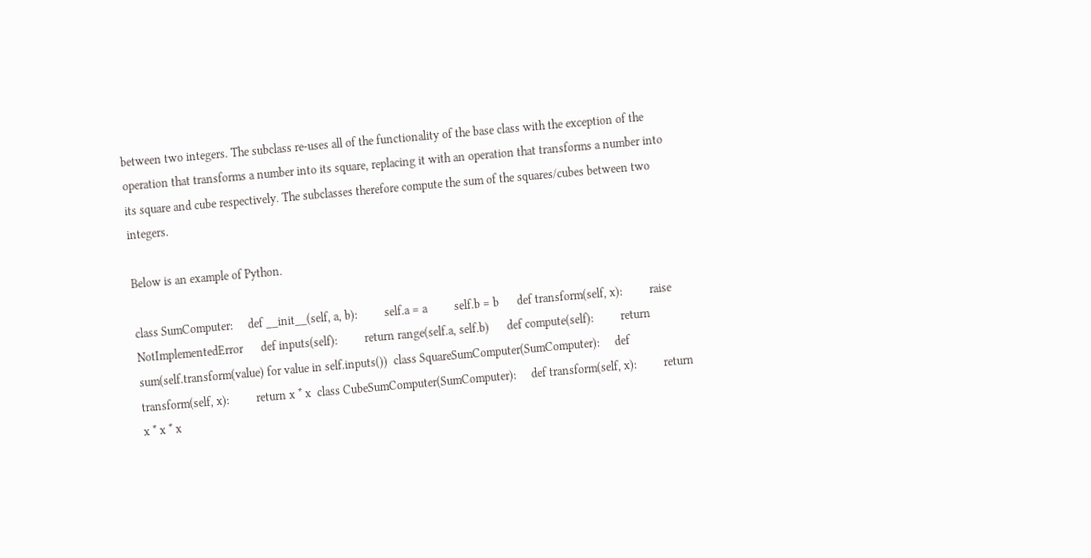between two integers. The subclass re-uses all of the functionality of the base class with the exception of the operation that transforms a number into its square, replacing it with an operation that transforms a number into its square and cube respectively. The subclasses therefore compute the sum of the squares/cubes between two integers.

Below is an example of Python.

class SumComputer:     def __init__(self, a, b):         self.a = a         self.b = b      def transform(self, x):         raise NotImplementedError      def inputs(self):         return range(self.a, self.b)      def compute(self):         return sum(self.transform(value) for value in self.inputs())  class SquareSumComputer(SumComputer):     def transform(self, x):         return x * x  class CubeSumComputer(SumComputer):     def transform(self, x):         return x * x * x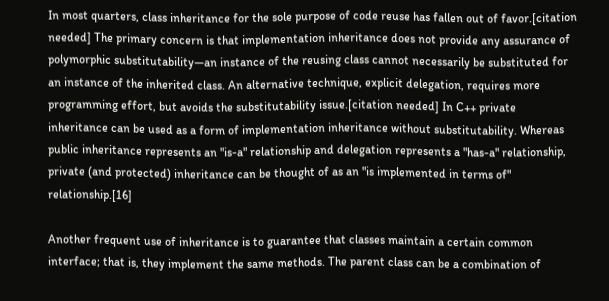In most quarters, class inheritance for the sole purpose of code reuse has fallen out of favor.[citation needed] The primary concern is that implementation inheritance does not provide any assurance of polymorphic substitutability—an instance of the reusing class cannot necessarily be substituted for an instance of the inherited class. An alternative technique, explicit delegation, requires more programming effort, but avoids the substitutability issue.[citation needed] In C++ private inheritance can be used as a form of implementation inheritance without substitutability. Whereas public inheritance represents an "is-a" relationship and delegation represents a "has-a" relationship, private (and protected) inheritance can be thought of as an "is implemented in terms of" relationship.[16]

Another frequent use of inheritance is to guarantee that classes maintain a certain common interface; that is, they implement the same methods. The parent class can be a combination of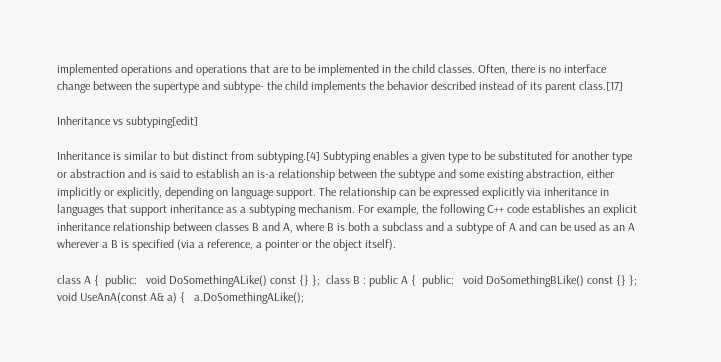implemented operations and operations that are to be implemented in the child classes. Often, there is no interface change between the supertype and subtype- the child implements the behavior described instead of its parent class.[17]

Inheritance vs subtyping[edit]

Inheritance is similar to but distinct from subtyping.[4] Subtyping enables a given type to be substituted for another type or abstraction and is said to establish an is-a relationship between the subtype and some existing abstraction, either implicitly or explicitly, depending on language support. The relationship can be expressed explicitly via inheritance in languages that support inheritance as a subtyping mechanism. For example, the following C++ code establishes an explicit inheritance relationship between classes B and A, where B is both a subclass and a subtype of A and can be used as an A wherever a B is specified (via a reference, a pointer or the object itself).

class A {  public:   void DoSomethingALike() const {} };  class B : public A {  public:   void DoSomethingBLike() const {} };  void UseAnA(const A& a) {   a.DoSomethingALike();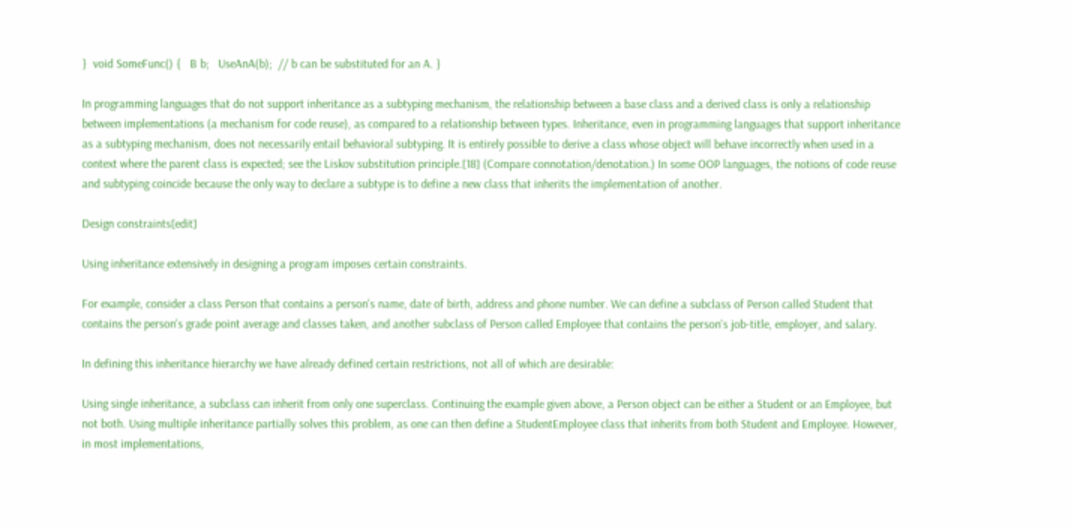}  void SomeFunc() {   B b;   UseAnA(b);  // b can be substituted for an A. }

In programming languages that do not support inheritance as a subtyping mechanism, the relationship between a base class and a derived class is only a relationship between implementations (a mechanism for code reuse), as compared to a relationship between types. Inheritance, even in programming languages that support inheritance as a subtyping mechanism, does not necessarily entail behavioral subtyping. It is entirely possible to derive a class whose object will behave incorrectly when used in a context where the parent class is expected; see the Liskov substitution principle.[18] (Compare connotation/denotation.) In some OOP languages, the notions of code reuse and subtyping coincide because the only way to declare a subtype is to define a new class that inherits the implementation of another.

Design constraints[edit]

Using inheritance extensively in designing a program imposes certain constraints.

For example, consider a class Person that contains a person's name, date of birth, address and phone number. We can define a subclass of Person called Student that contains the person's grade point average and classes taken, and another subclass of Person called Employee that contains the person's job-title, employer, and salary.

In defining this inheritance hierarchy we have already defined certain restrictions, not all of which are desirable:

Using single inheritance, a subclass can inherit from only one superclass. Continuing the example given above, a Person object can be either a Student or an Employee, but not both. Using multiple inheritance partially solves this problem, as one can then define a StudentEmployee class that inherits from both Student and Employee. However, in most implementations,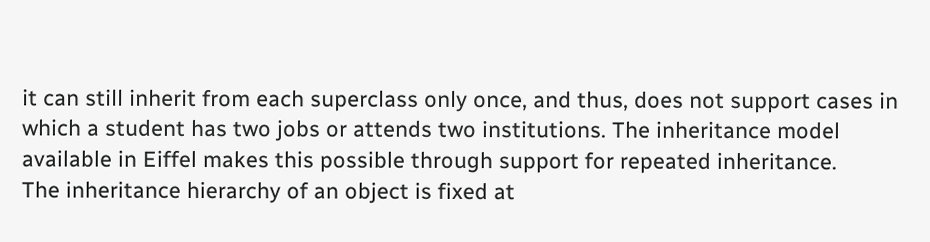it can still inherit from each superclass only once, and thus, does not support cases in which a student has two jobs or attends two institutions. The inheritance model available in Eiffel makes this possible through support for repeated inheritance.
The inheritance hierarchy of an object is fixed at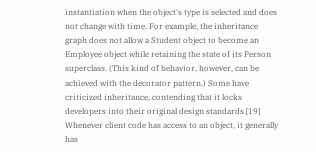instantiation when the object's type is selected and does not change with time. For example, the inheritance graph does not allow a Student object to become an Employee object while retaining the state of its Person superclass. (This kind of behavior, however, can be achieved with the decorator pattern.) Some have criticized inheritance, contending that it locks developers into their original design standards.[19]
Whenever client code has access to an object, it generally has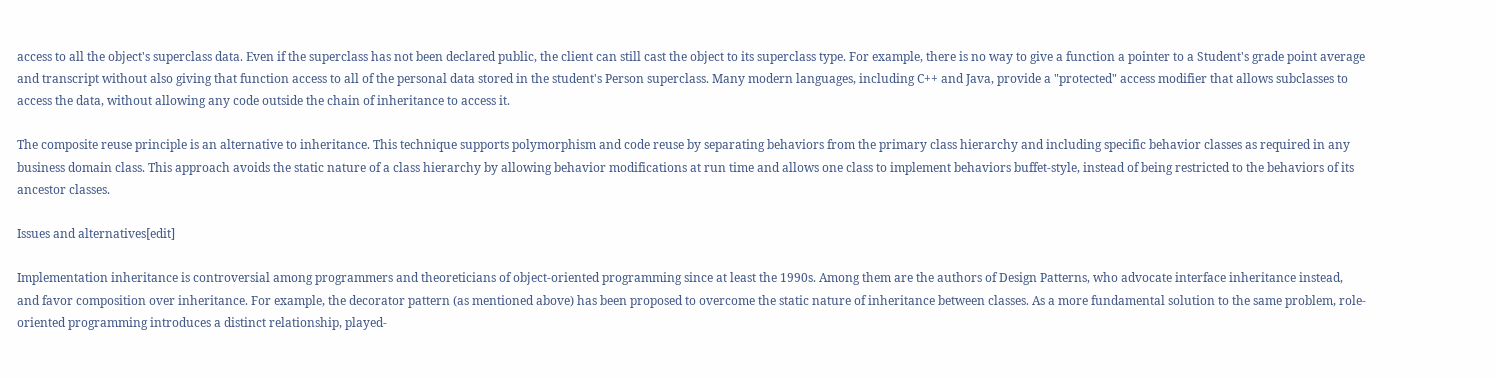access to all the object's superclass data. Even if the superclass has not been declared public, the client can still cast the object to its superclass type. For example, there is no way to give a function a pointer to a Student's grade point average and transcript without also giving that function access to all of the personal data stored in the student's Person superclass. Many modern languages, including C++ and Java, provide a "protected" access modifier that allows subclasses to access the data, without allowing any code outside the chain of inheritance to access it.

The composite reuse principle is an alternative to inheritance. This technique supports polymorphism and code reuse by separating behaviors from the primary class hierarchy and including specific behavior classes as required in any business domain class. This approach avoids the static nature of a class hierarchy by allowing behavior modifications at run time and allows one class to implement behaviors buffet-style, instead of being restricted to the behaviors of its ancestor classes.

Issues and alternatives[edit]

Implementation inheritance is controversial among programmers and theoreticians of object-oriented programming since at least the 1990s. Among them are the authors of Design Patterns, who advocate interface inheritance instead, and favor composition over inheritance. For example, the decorator pattern (as mentioned above) has been proposed to overcome the static nature of inheritance between classes. As a more fundamental solution to the same problem, role-oriented programming introduces a distinct relationship, played-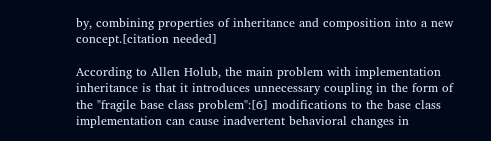by, combining properties of inheritance and composition into a new concept.[citation needed]

According to Allen Holub, the main problem with implementation inheritance is that it introduces unnecessary coupling in the form of the "fragile base class problem":[6] modifications to the base class implementation can cause inadvertent behavioral changes in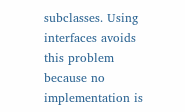subclasses. Using interfaces avoids this problem because no implementation is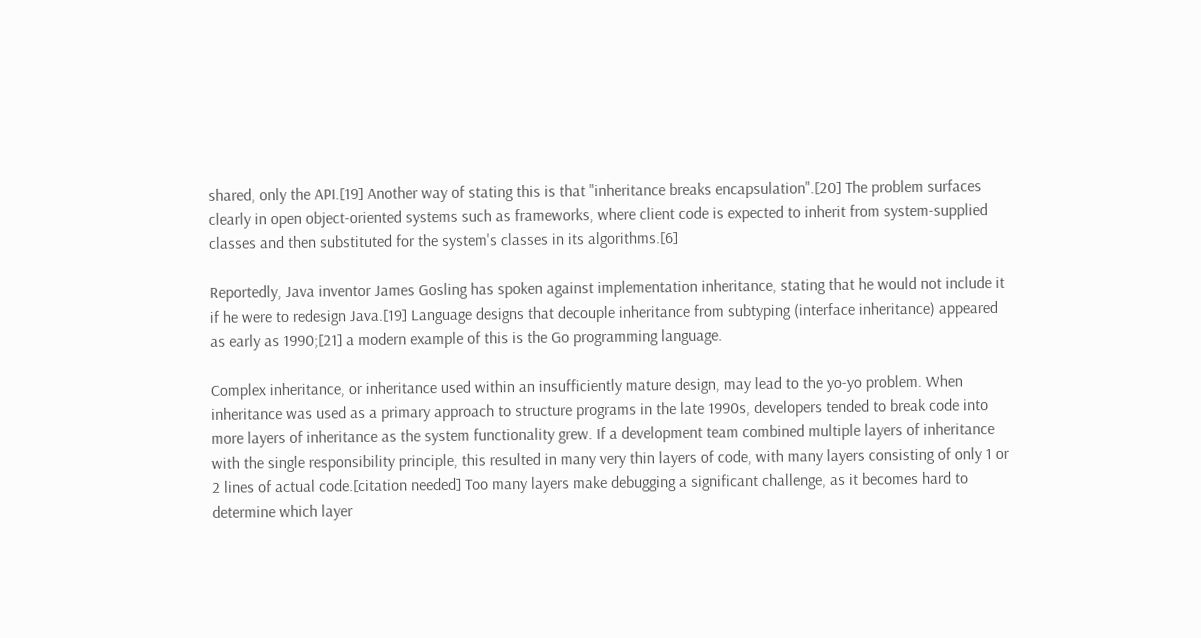shared, only the API.[19] Another way of stating this is that "inheritance breaks encapsulation".[20] The problem surfaces clearly in open object-oriented systems such as frameworks, where client code is expected to inherit from system-supplied classes and then substituted for the system's classes in its algorithms.[6]

Reportedly, Java inventor James Gosling has spoken against implementation inheritance, stating that he would not include it if he were to redesign Java.[19] Language designs that decouple inheritance from subtyping (interface inheritance) appeared as early as 1990;[21] a modern example of this is the Go programming language.

Complex inheritance, or inheritance used within an insufficiently mature design, may lead to the yo-yo problem. When inheritance was used as a primary approach to structure programs in the late 1990s, developers tended to break code into more layers of inheritance as the system functionality grew. If a development team combined multiple layers of inheritance with the single responsibility principle, this resulted in many very thin layers of code, with many layers consisting of only 1 or 2 lines of actual code.[citation needed] Too many layers make debugging a significant challenge, as it becomes hard to determine which layer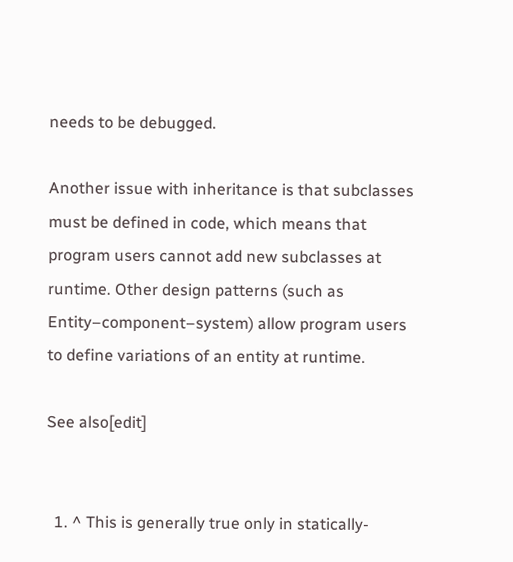needs to be debugged.

Another issue with inheritance is that subclasses must be defined in code, which means that program users cannot add new subclasses at runtime. Other design patterns (such as Entity–component–system) allow program users to define variations of an entity at runtime.

See also[edit]


  1. ^ This is generally true only in statically-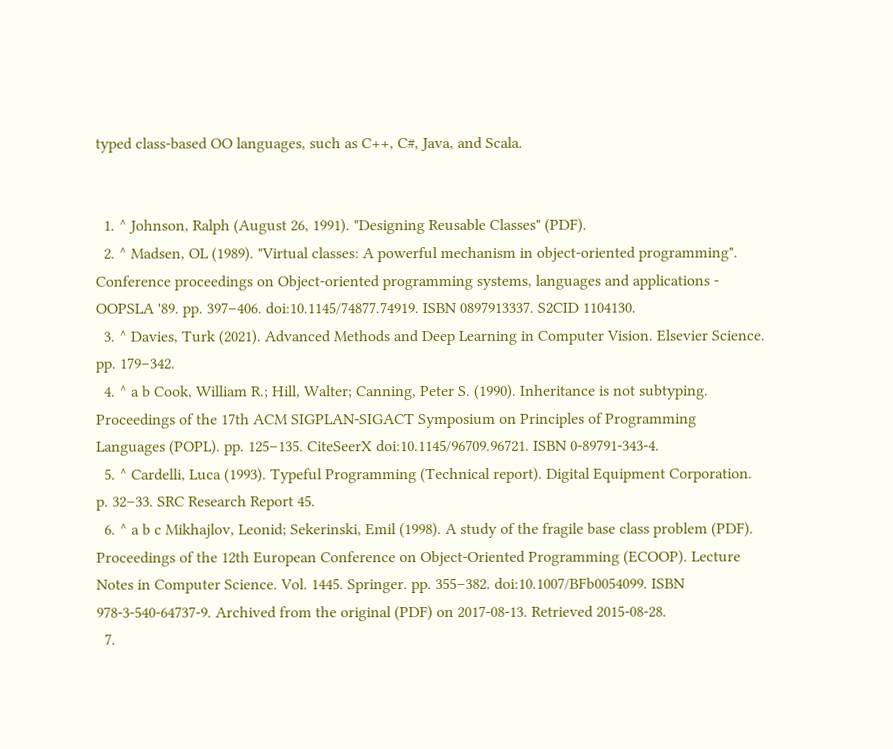typed class-based OO languages, such as C++, C#, Java, and Scala.


  1. ^ Johnson, Ralph (August 26, 1991). "Designing Reusable Classes" (PDF).
  2. ^ Madsen, OL (1989). "Virtual classes: A powerful mechanism in object-oriented programming". Conference proceedings on Object-oriented programming systems, languages and applications - OOPSLA '89. pp. 397–406. doi:10.1145/74877.74919. ISBN 0897913337. S2CID 1104130.
  3. ^ Davies, Turk (2021). Advanced Methods and Deep Learning in Computer Vision. Elsevier Science. pp. 179–342.
  4. ^ a b Cook, William R.; Hill, Walter; Canning, Peter S. (1990). Inheritance is not subtyping. Proceedings of the 17th ACM SIGPLAN-SIGACT Symposium on Principles of Programming Languages (POPL). pp. 125–135. CiteSeerX doi:10.1145/96709.96721. ISBN 0-89791-343-4.
  5. ^ Cardelli, Luca (1993). Typeful Programming (Technical report). Digital Equipment Corporation. p. 32–33. SRC Research Report 45.
  6. ^ a b c Mikhajlov, Leonid; Sekerinski, Emil (1998). A study of the fragile base class problem (PDF). Proceedings of the 12th European Conference on Object-Oriented Programming (ECOOP). Lecture Notes in Computer Science. Vol. 1445. Springer. pp. 355–382. doi:10.1007/BFb0054099. ISBN 978-3-540-64737-9. Archived from the original (PDF) on 2017-08-13. Retrieved 2015-08-28.
  7.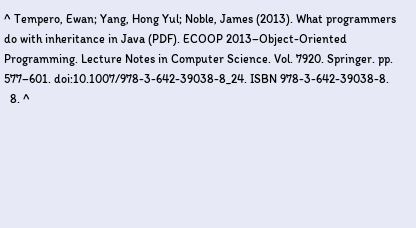^ Tempero, Ewan; Yang, Hong Yul; Noble, James (2013). What programmers do with inheritance in Java (PDF). ECOOP 2013–Object-Oriented Programming. Lecture Notes in Computer Science. Vol. 7920. Springer. pp. 577–601. doi:10.1007/978-3-642-39038-8_24. ISBN 978-3-642-39038-8.
  8. ^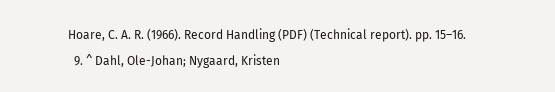Hoare, C. A. R. (1966). Record Handling (PDF) (Technical report). pp. 15–16.
  9. ^ Dahl, Ole-Johan; Nygaard, Kristen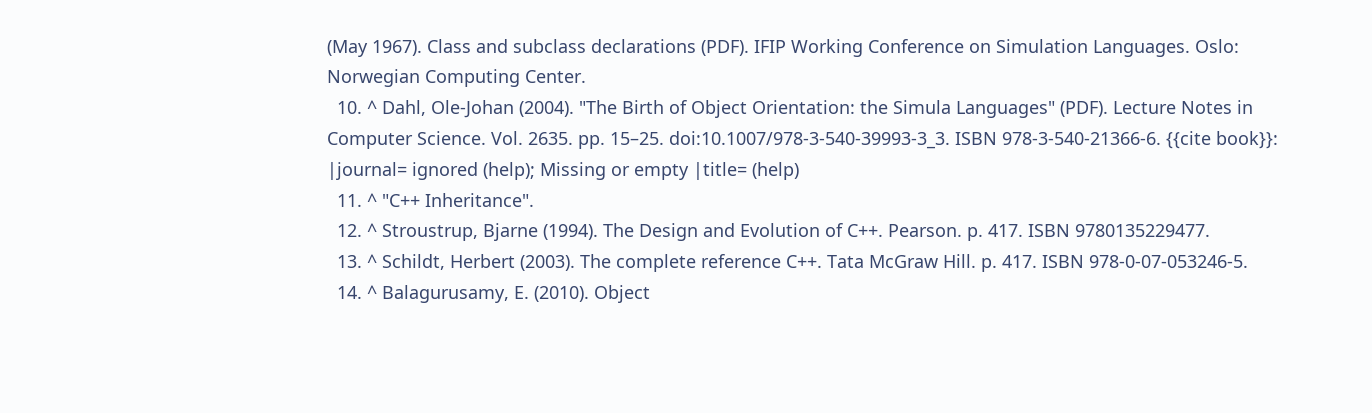(May 1967). Class and subclass declarations (PDF). IFIP Working Conference on Simulation Languages. Oslo: Norwegian Computing Center.
  10. ^ Dahl, Ole-Johan (2004). "The Birth of Object Orientation: the Simula Languages" (PDF). Lecture Notes in Computer Science. Vol. 2635. pp. 15–25. doi:10.1007/978-3-540-39993-3_3. ISBN 978-3-540-21366-6. {{cite book}}: |journal= ignored (help); Missing or empty |title= (help)
  11. ^ "C++ Inheritance".
  12. ^ Stroustrup, Bjarne (1994). The Design and Evolution of C++. Pearson. p. 417. ISBN 9780135229477.
  13. ^ Schildt, Herbert (2003). The complete reference C++. Tata McGraw Hill. p. 417. ISBN 978-0-07-053246-5.
  14. ^ Balagurusamy, E. (2010). Object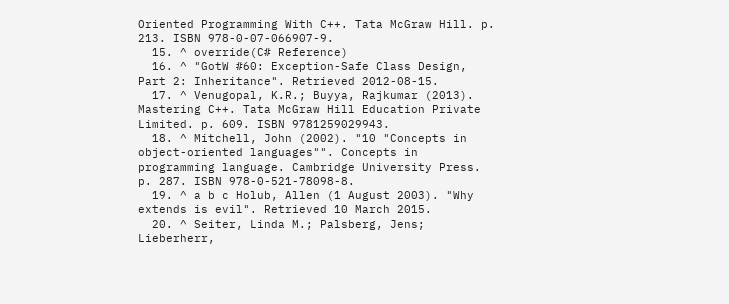Oriented Programming With C++. Tata McGraw Hill. p. 213. ISBN 978-0-07-066907-9.
  15. ^ override(C# Reference)
  16. ^ "GotW #60: Exception-Safe Class Design, Part 2: Inheritance". Retrieved 2012-08-15.
  17. ^ Venugopal, K.R.; Buyya, Rajkumar (2013). Mastering C++. Tata McGraw Hill Education Private Limited. p. 609. ISBN 9781259029943.
  18. ^ Mitchell, John (2002). "10 "Concepts in object-oriented languages"". Concepts in programming language. Cambridge University Press. p. 287. ISBN 978-0-521-78098-8.
  19. ^ a b c Holub, Allen (1 August 2003). "Why extends is evil". Retrieved 10 March 2015.
  20. ^ Seiter, Linda M.; Palsberg, Jens; Lieberherr,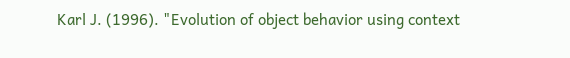Karl J. (1996). "Evolution of object behavior using context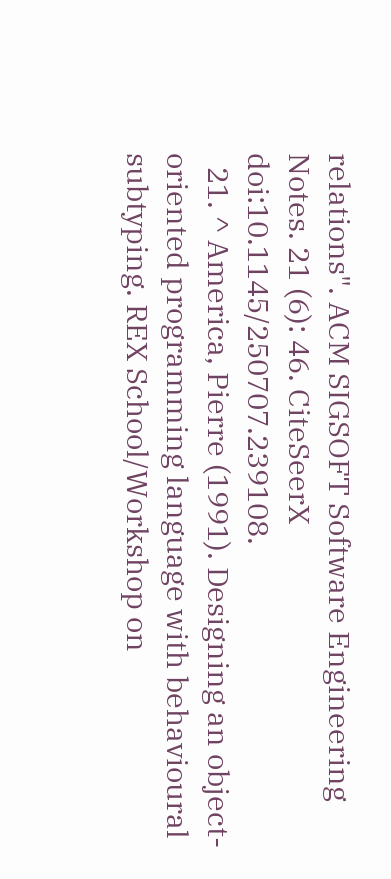relations". ACM SIGSOFT Software Engineering Notes. 21 (6): 46. CiteSeerX doi:10.1145/250707.239108.
  21. ^ America, Pierre (1991). Designing an object-oriented programming language with behavioural subtyping. REX School/Workshop on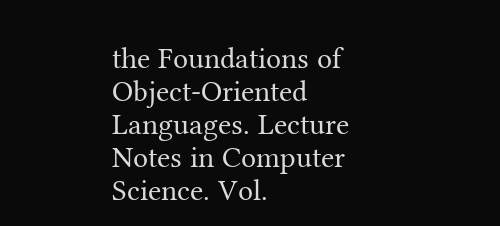the Foundations of Object-Oriented Languages. Lecture Notes in Computer Science. Vol.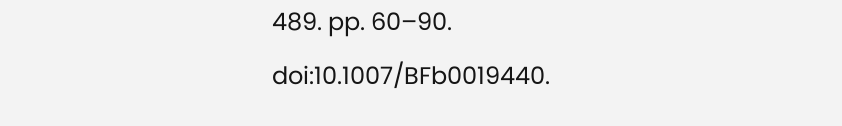489. pp. 60–90. doi:10.1007/BFb0019440.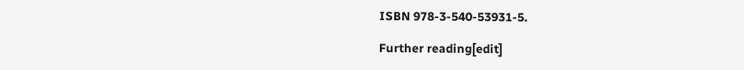ISBN 978-3-540-53931-5.

Further reading[edit]